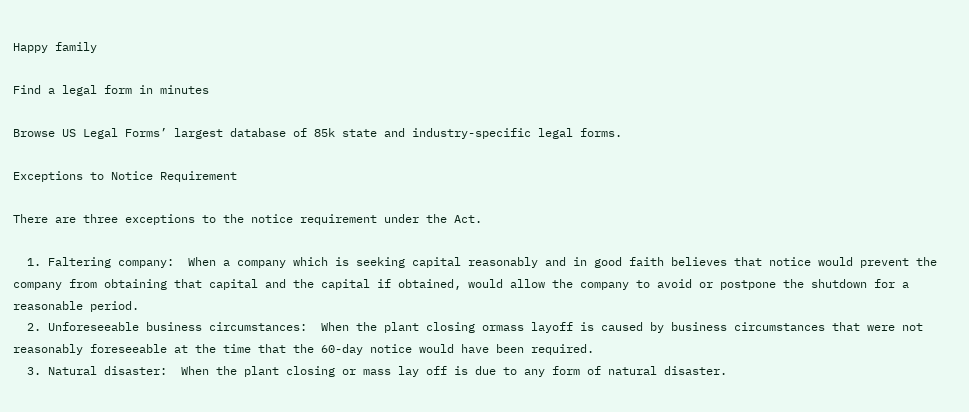Happy family

Find a legal form in minutes

Browse US Legal Forms’ largest database of 85k state and industry-specific legal forms.

Exceptions to Notice Requirement

There are three exceptions to the notice requirement under the Act.

  1. Faltering company:  When a company which is seeking capital reasonably and in good faith believes that notice would prevent the company from obtaining that capital and the capital if obtained, would allow the company to avoid or postpone the shutdown for a reasonable period.
  2. Unforeseeable business circumstances:  When the plant closing ormass layoff is caused by business circumstances that were not reasonably foreseeable at the time that the 60-day notice would have been required.
  3. Natural disaster:  When the plant closing or mass lay off is due to any form of natural disaster.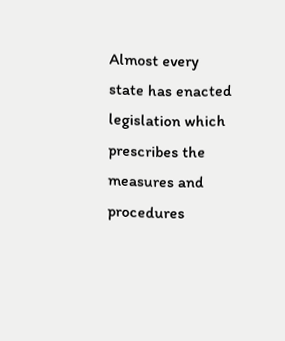Almost every state has enacted legislation which prescribes the measures and procedures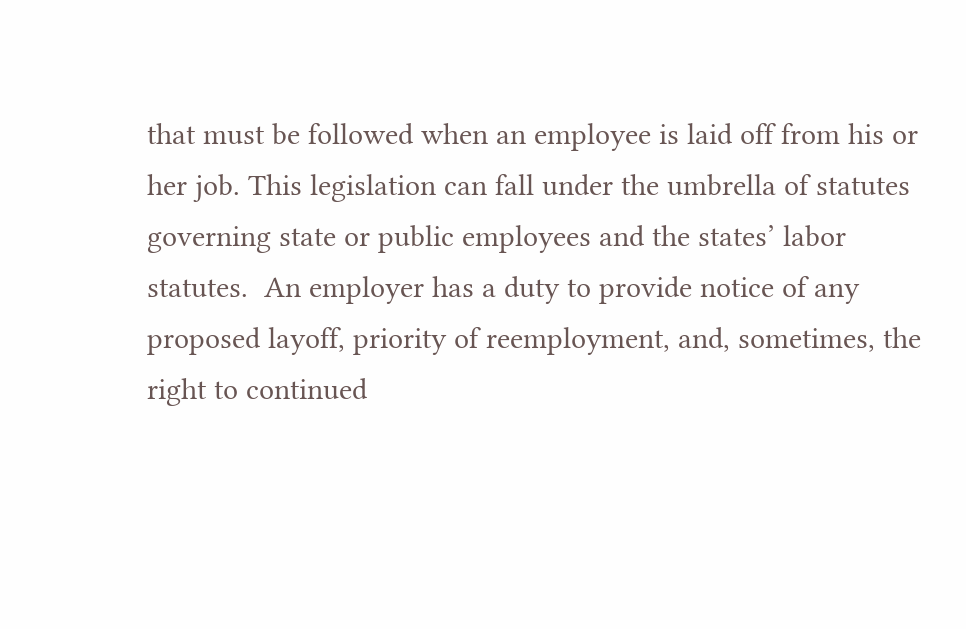that must be followed when an employee is laid off from his or her job. This legislation can fall under the umbrella of statutes governing state or public employees and the states’ labor statutes.  An employer has a duty to provide notice of any proposed layoff, priority of reemployment, and, sometimes, the right to continued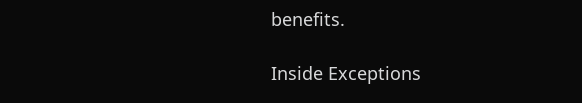benefits.

Inside Exceptions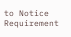to Notice Requirement